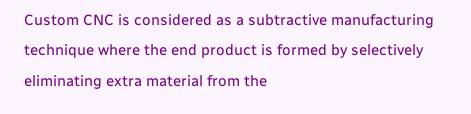Custom CNC is considered as a subtractive manufacturing technique where the end product is formed by selectively eliminating extra material from the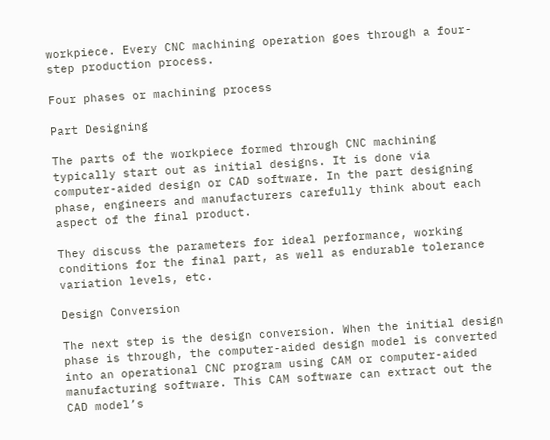workpiece. Every CNC machining operation goes through a four-step production process.

Four phases or machining process

Part Designing

The parts of the workpiece formed through CNC machining typically start out as initial designs. It is done via computer-aided design or CAD software. In the part designing phase, engineers and manufacturers carefully think about each aspect of the final product.

They discuss the parameters for ideal performance, working conditions for the final part, as well as endurable tolerance variation levels, etc.

Design Conversion

The next step is the design conversion. When the initial design phase is through, the computer-aided design model is converted into an operational CNC program using CAM or computer-aided manufacturing software. This CAM software can extract out the CAD model’s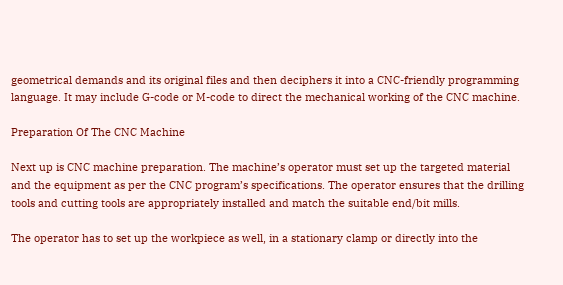geometrical demands and its original files and then deciphers it into a CNC-friendly programming language. It may include G-code or M-code to direct the mechanical working of the CNC machine.

Preparation Of The CNC Machine

Next up is CNC machine preparation. The machine’s operator must set up the targeted material and the equipment as per the CNC program’s specifications. The operator ensures that the drilling tools and cutting tools are appropriately installed and match the suitable end/bit mills.

The operator has to set up the workpiece as well, in a stationary clamp or directly into the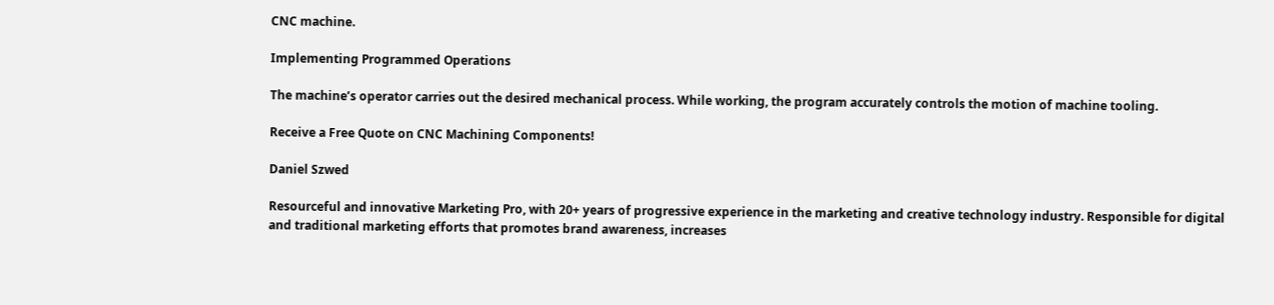CNC machine.

Implementing Programmed Operations

The machine’s operator carries out the desired mechanical process. While working, the program accurately controls the motion of machine tooling.

Receive a Free Quote on CNC Machining Components!

Daniel Szwed

Resourceful and innovative Marketing Pro, with 20+ years of progressive experience in the marketing and creative technology industry. Responsible for digital and traditional marketing efforts that promotes brand awareness, increases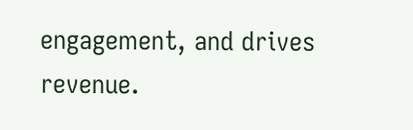engagement, and drives revenue.